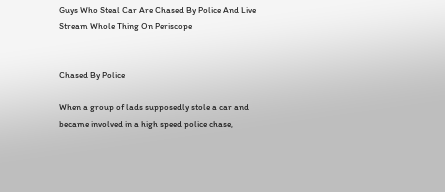Guys Who Steal Car Are Chased By Police And Live Stream Whole Thing On Periscope


Chased By Police

When a group of lads supposedly stole a car and became involved in a high speed police chase,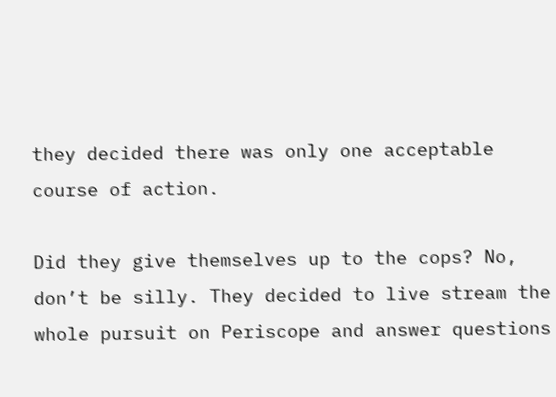they decided there was only one acceptable course of action.

Did they give themselves up to the cops? No, don’t be silly. They decided to live stream the whole pursuit on Periscope and answer questions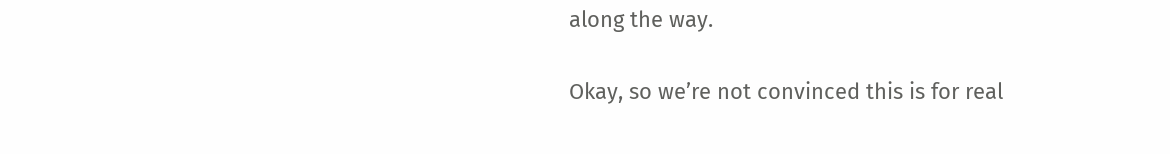along the way.

Okay, so we’re not convinced this is for real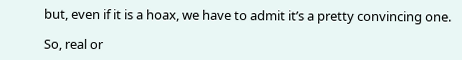but, even if it is a hoax, we have to admit it’s a pretty convincing one.

So, real or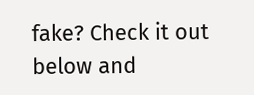fake? Check it out below and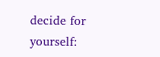decide for yourself: